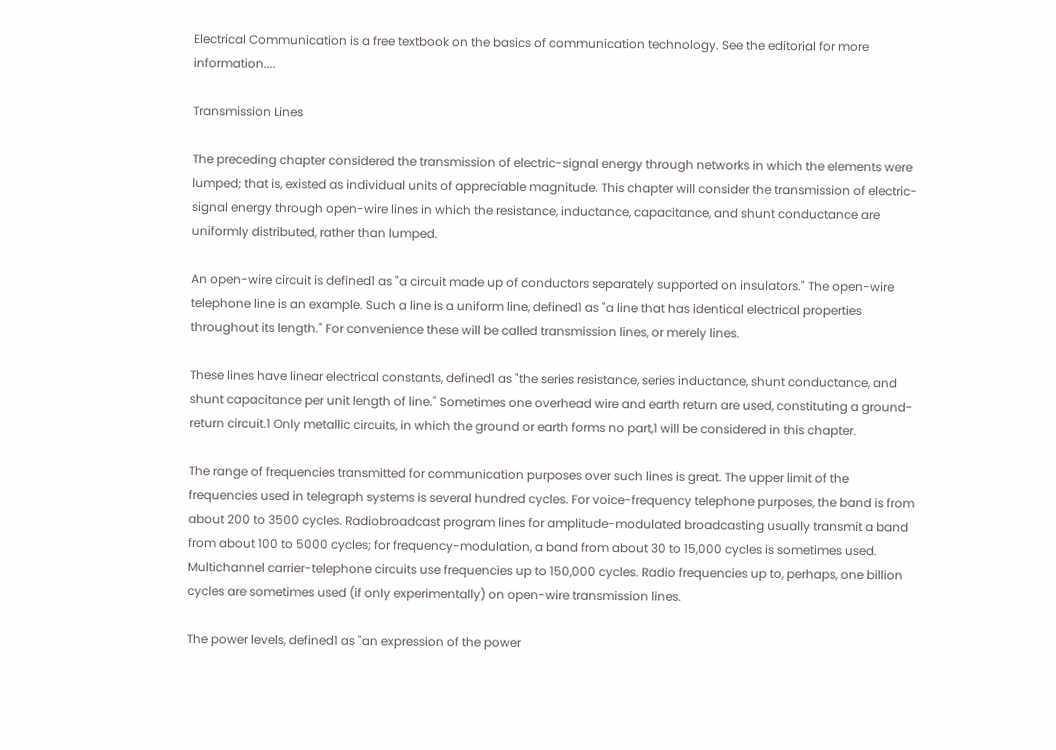Electrical Communication is a free textbook on the basics of communication technology. See the editorial for more information....

Transmission Lines

The preceding chapter considered the transmission of electric-signal energy through networks in which the elements were lumped; that is, existed as individual units of appreciable magnitude. This chapter will consider the transmission of electric-signal energy through open-wire lines in which the resistance, inductance, capacitance, and shunt conductance are uniformly distributed, rather than lumped.

An open-wire circuit is defined1 as "a circuit made up of conductors separately supported on insulators." The open-wire telephone line is an example. Such a line is a uniform line, defined1 as "a line that has identical electrical properties throughout its length." For convenience these will be called transmission lines, or merely lines.

These lines have linear electrical constants, defined1 as "the series resistance, series inductance, shunt conductance, and shunt capacitance per unit length of line." Sometimes one overhead wire and earth return are used, constituting a ground-return circuit.1 Only metallic circuits, in which the ground or earth forms no part,1 will be considered in this chapter.

The range of frequencies transmitted for communication purposes over such lines is great. The upper limit of the frequencies used in telegraph systems is several hundred cycles. For voice-frequency telephone purposes, the band is from about 200 to 3500 cycles. Radiobroadcast program lines for amplitude-modulated broadcasting usually transmit a band from about 100 to 5000 cycles; for frequency-modulation, a band from about 30 to 15,000 cycles is sometimes used. Multichannel carrier-telephone circuits use frequencies up to 150,000 cycles. Radio frequencies up to, perhaps, one billion cycles are sometimes used (if only experimentally) on open-wire transmission lines.

The power levels, defined1 as "an expression of the power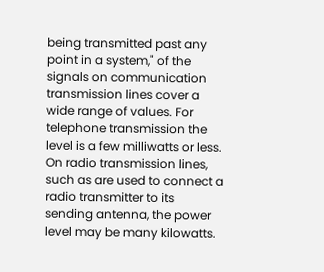being transmitted past any point in a system," of the signals on communication transmission lines cover a wide range of values. For telephone transmission the level is a few milliwatts or less. On radio transmission lines, such as are used to connect a radio transmitter to its sending antenna, the power level may be many kilowatts.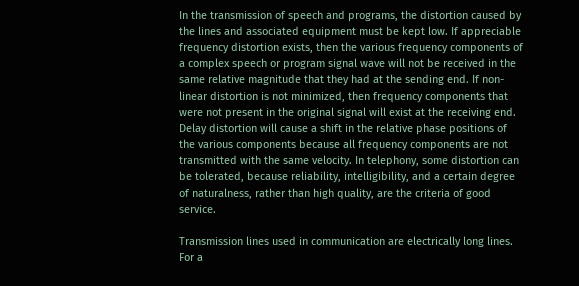In the transmission of speech and programs, the distortion caused by the lines and associated equipment must be kept low. If appreciable frequency distortion exists, then the various frequency components of a complex speech or program signal wave will not be received in the same relative magnitude that they had at the sending end. If non-linear distortion is not minimized, then frequency components that were not present in the original signal will exist at the receiving end. Delay distortion will cause a shift in the relative phase positions of the various components because all frequency components are not transmitted with the same velocity. In telephony, some distortion can be tolerated, because reliability, intelligibility, and a certain degree of naturalness, rather than high quality, are the criteria of good service.

Transmission lines used in communication are electrically long lines. For a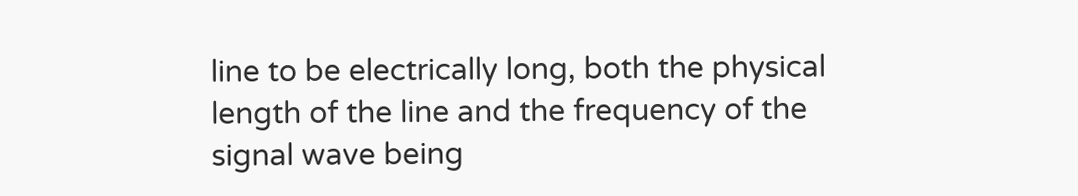line to be electrically long, both the physical length of the line and the frequency of the signal wave being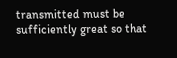transmitted must be sufficiently great so that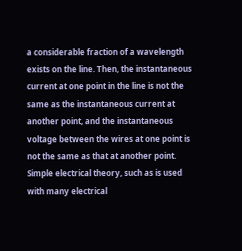a considerable fraction of a wavelength exists on the line. Then, the instantaneous current at one point in the line is not the same as the instantaneous current at another point, and the instantaneous voltage between the wires at one point is not the same as that at another point. Simple electrical theory, such as is used with many electrical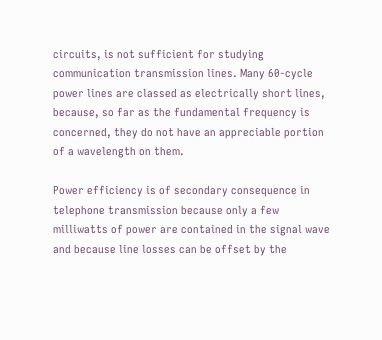circuits, is not sufficient for studying communication transmission lines. Many 60-cycle power lines are classed as electrically short lines, because, so far as the fundamental frequency is concerned, they do not have an appreciable portion of a wavelength on them.

Power efficiency is of secondary consequence in telephone transmission because only a few milliwatts of power are contained in the signal wave and because line losses can be offset by the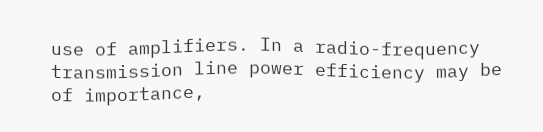use of amplifiers. In a radio-frequency transmission line power efficiency may be of importance,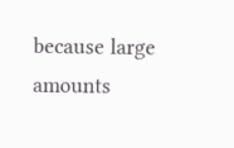because large amounts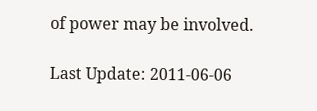of power may be involved.

Last Update: 2011-06-06